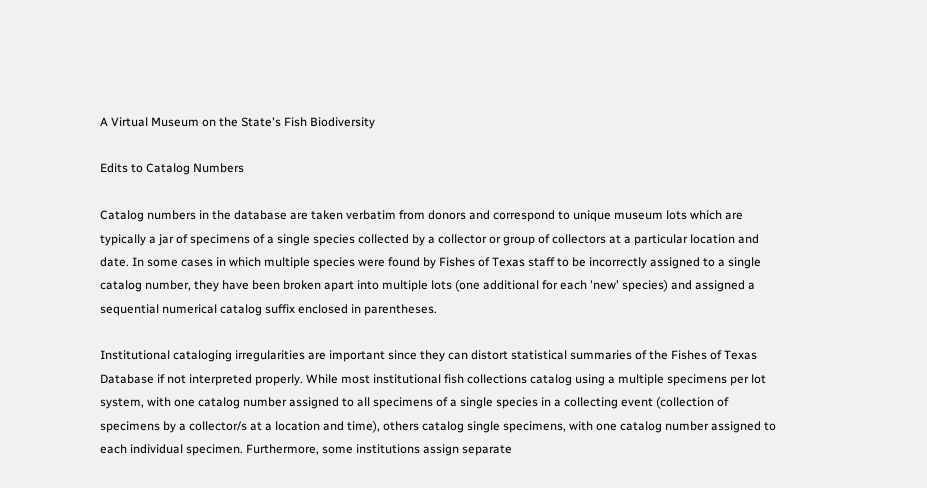A Virtual Museum on the State's Fish Biodiversity

Edits to Catalog Numbers

Catalog numbers in the database are taken verbatim from donors and correspond to unique museum lots which are typically a jar of specimens of a single species collected by a collector or group of collectors at a particular location and date. In some cases in which multiple species were found by Fishes of Texas staff to be incorrectly assigned to a single catalog number, they have been broken apart into multiple lots (one additional for each 'new' species) and assigned a sequential numerical catalog suffix enclosed in parentheses.

Institutional cataloging irregularities are important since they can distort statistical summaries of the Fishes of Texas Database if not interpreted properly. While most institutional fish collections catalog using a multiple specimens per lot system, with one catalog number assigned to all specimens of a single species in a collecting event (collection of specimens by a collector/s at a location and time), others catalog single specimens, with one catalog number assigned to each individual specimen. Furthermore, some institutions assign separate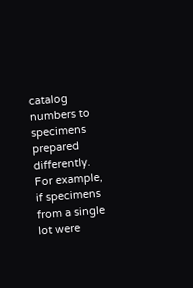catalog numbers to specimens prepared differently. For example, if specimens from a single lot were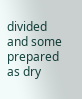divided and some prepared as dry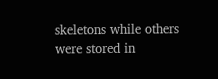skeletons while others were stored in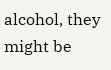alcohol, they might be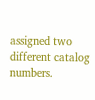assigned two different catalog numbers.